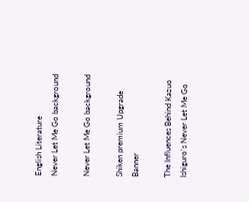English Literature
Never Let Me Go background

Never Let Me Go background

Shiken premium Upgrade Banner

The Influences Behind Kazuo Ishiguro's Never Let Me Go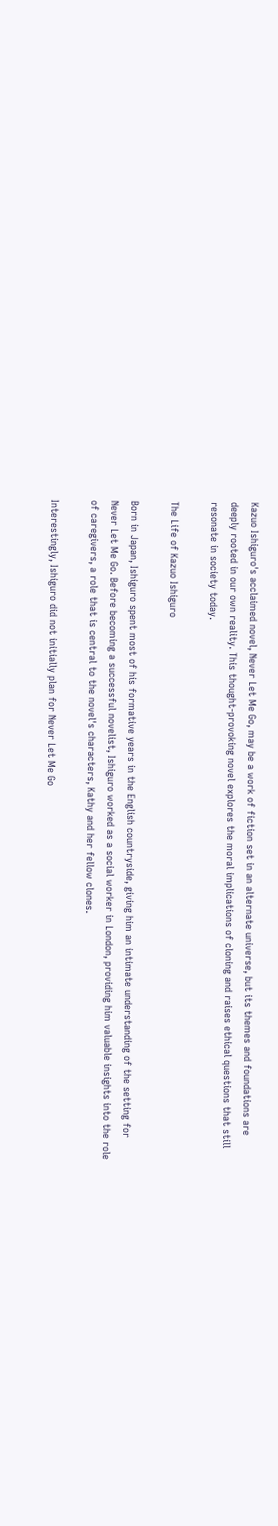Kazuo Ishiguro's acclaimed novel, Never Let Me Go, may be a work of fiction set in an alternate universe, but its themes and foundations are deeply rooted in our own reality. This thought-provoking novel explores the moral implications of cloning and raises ethical questions that still resonate in society today.

The Life of Kazuo Ishiguro

Born in Japan, Ishiguro spent most of his formative years in the English countryside, giving him an intimate understanding of the setting for Never Let Me Go. Before becoming a successful novelist, Ishiguro worked as a social worker in London, providing him valuable insights into the role of caregivers, a role that is central to the novel's characters, Kathy and her fellow clones.

Interestingly, Ishiguro did not initially plan for Never Let Me Go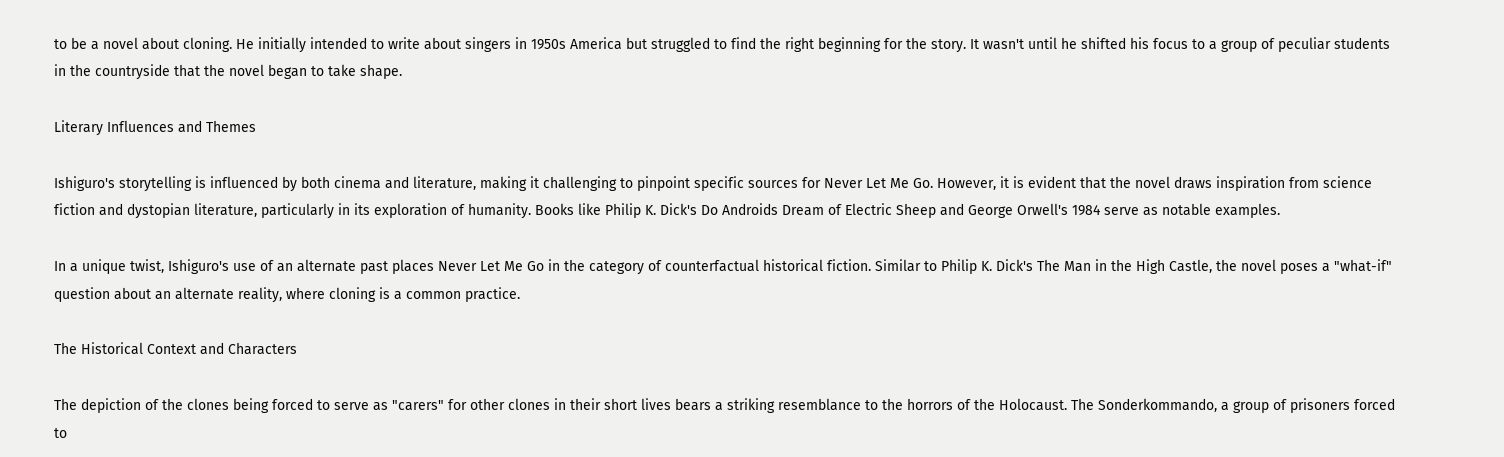to be a novel about cloning. He initially intended to write about singers in 1950s America but struggled to find the right beginning for the story. It wasn't until he shifted his focus to a group of peculiar students in the countryside that the novel began to take shape.

Literary Influences and Themes

Ishiguro's storytelling is influenced by both cinema and literature, making it challenging to pinpoint specific sources for Never Let Me Go. However, it is evident that the novel draws inspiration from science fiction and dystopian literature, particularly in its exploration of humanity. Books like Philip K. Dick's Do Androids Dream of Electric Sheep and George Orwell's 1984 serve as notable examples.

In a unique twist, Ishiguro's use of an alternate past places Never Let Me Go in the category of counterfactual historical fiction. Similar to Philip K. Dick's The Man in the High Castle, the novel poses a "what-if" question about an alternate reality, where cloning is a common practice.

The Historical Context and Characters

The depiction of the clones being forced to serve as "carers" for other clones in their short lives bears a striking resemblance to the horrors of the Holocaust. The Sonderkommando, a group of prisoners forced to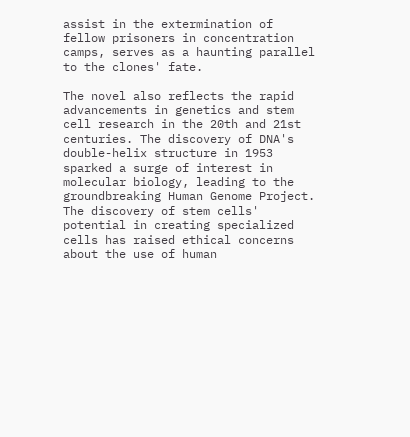assist in the extermination of fellow prisoners in concentration camps, serves as a haunting parallel to the clones' fate.

The novel also reflects the rapid advancements in genetics and stem cell research in the 20th and 21st centuries. The discovery of DNA's double-helix structure in 1953 sparked a surge of interest in molecular biology, leading to the groundbreaking Human Genome Project. The discovery of stem cells' potential in creating specialized cells has raised ethical concerns about the use of human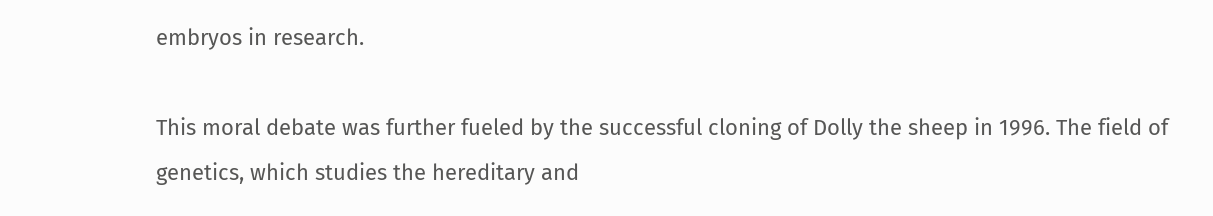embryos in research.

This moral debate was further fueled by the successful cloning of Dolly the sheep in 1996. The field of genetics, which studies the hereditary and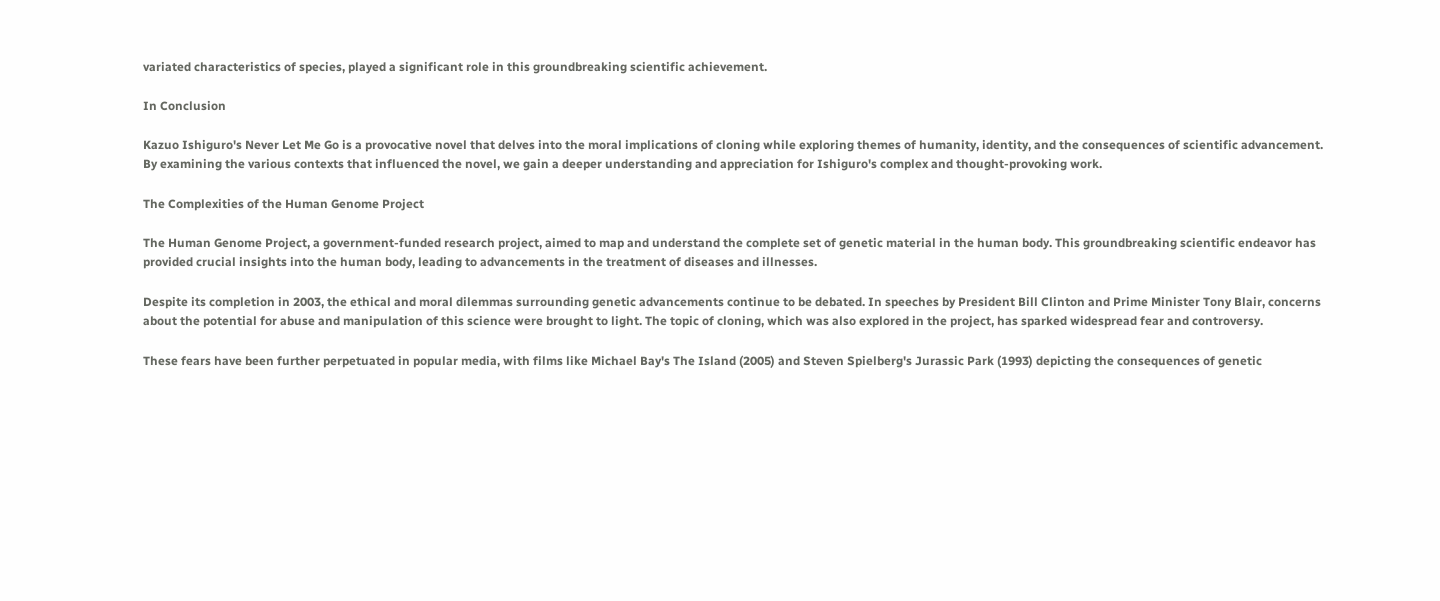variated characteristics of species, played a significant role in this groundbreaking scientific achievement.

In Conclusion

Kazuo Ishiguro's Never Let Me Go is a provocative novel that delves into the moral implications of cloning while exploring themes of humanity, identity, and the consequences of scientific advancement. By examining the various contexts that influenced the novel, we gain a deeper understanding and appreciation for Ishiguro's complex and thought-provoking work.

The Complexities of the Human Genome Project

The Human Genome Project, a government-funded research project, aimed to map and understand the complete set of genetic material in the human body. This groundbreaking scientific endeavor has provided crucial insights into the human body, leading to advancements in the treatment of diseases and illnesses.

Despite its completion in 2003, the ethical and moral dilemmas surrounding genetic advancements continue to be debated. In speeches by President Bill Clinton and Prime Minister Tony Blair, concerns about the potential for abuse and manipulation of this science were brought to light. The topic of cloning, which was also explored in the project, has sparked widespread fear and controversy.

These fears have been further perpetuated in popular media, with films like Michael Bay's The Island (2005) and Steven Spielberg's Jurassic Park (1993) depicting the consequences of genetic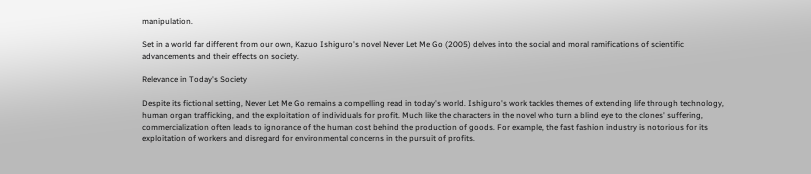manipulation.

Set in a world far different from our own, Kazuo Ishiguro's novel Never Let Me Go (2005) delves into the social and moral ramifications of scientific advancements and their effects on society.

Relevance in Today's Society

Despite its fictional setting, Never Let Me Go remains a compelling read in today's world. Ishiguro's work tackles themes of extending life through technology, human organ trafficking, and the exploitation of individuals for profit. Much like the characters in the novel who turn a blind eye to the clones' suffering, commercialization often leads to ignorance of the human cost behind the production of goods. For example, the fast fashion industry is notorious for its exploitation of workers and disregard for environmental concerns in the pursuit of profits.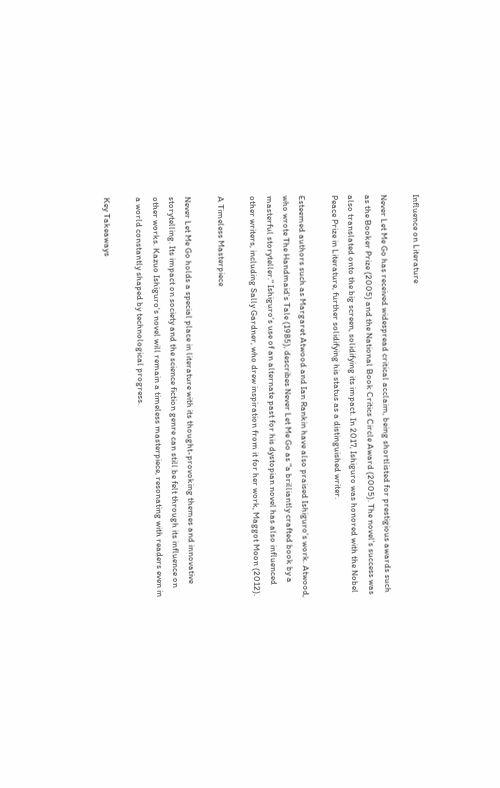Influence on Literature

Never Let Me Go has received widespread critical acclaim, being shortlisted for prestigious awards such as the Booker Prize (2005) and the National Book Critics Circle Award (2005). The novel's success was also translated onto the big screen, solidifying its impact. In 2017, Ishiguro was honored with the Nobel Peace Prize in Literature, further solidifying his status as a distinguished writer.

Esteemed authors such as Margaret Atwood and Ian Rankin have also praised Ishiguro's work. Atwood, who wrote The Handmaid's Tale (1985), describes Never Let Me Go as "a brilliantly crafted book by a masterful storyteller." Ishiguro's use of an alternate past for his dystopian novel has also influenced other writers, including Sally Gardner, who drew inspiration from it for her work, Maggot Moon (2012).

A Timeless Masterpiece

Never Let Me Go holds a special place in literature with its thought-provoking themes and innovative storytelling. Its impact on society and the science fiction genre can still be felt through its influence on other works. Kazuo Ishiguro's novel will remain a timeless masterpiece, resonating with readers even in a world constantly shaped by technological progress.

Key Takeaways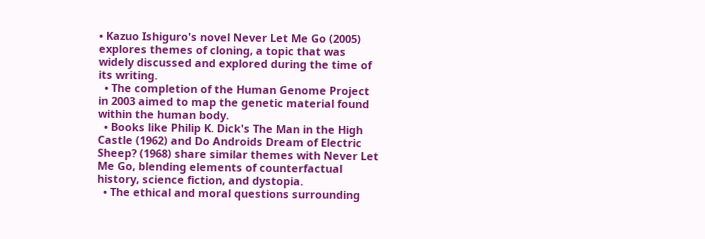• Kazuo Ishiguro's novel Never Let Me Go (2005) explores themes of cloning, a topic that was widely discussed and explored during the time of its writing.
  • The completion of the Human Genome Project in 2003 aimed to map the genetic material found within the human body.
  • Books like Philip K. Dick's The Man in the High Castle (1962) and Do Androids Dream of Electric Sheep? (1968) share similar themes with Never Let Me Go, blending elements of counterfactual history, science fiction, and dystopia.
  • The ethical and moral questions surrounding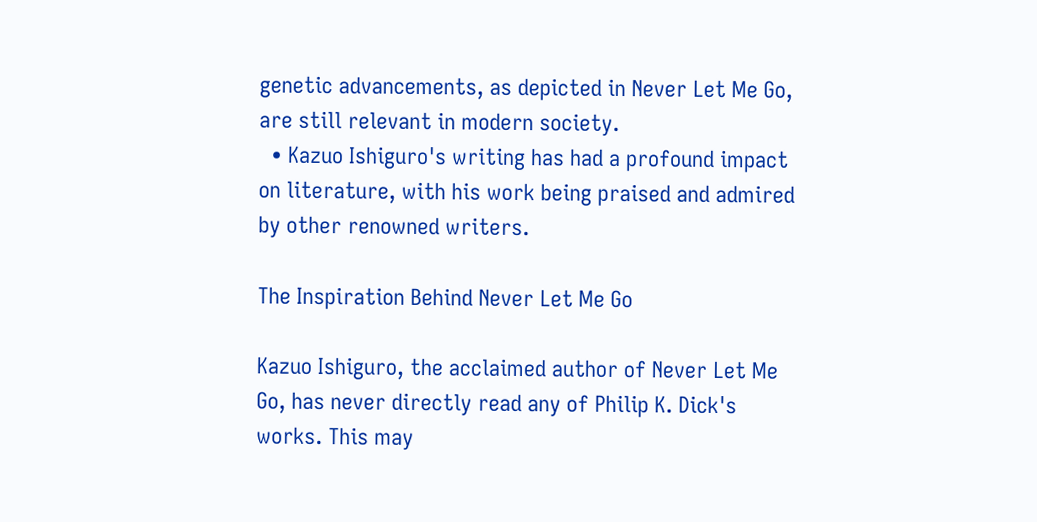genetic advancements, as depicted in Never Let Me Go, are still relevant in modern society.
  • Kazuo Ishiguro's writing has had a profound impact on literature, with his work being praised and admired by other renowned writers.

The Inspiration Behind Never Let Me Go

Kazuo Ishiguro, the acclaimed author of Never Let Me Go, has never directly read any of Philip K. Dick's works. This may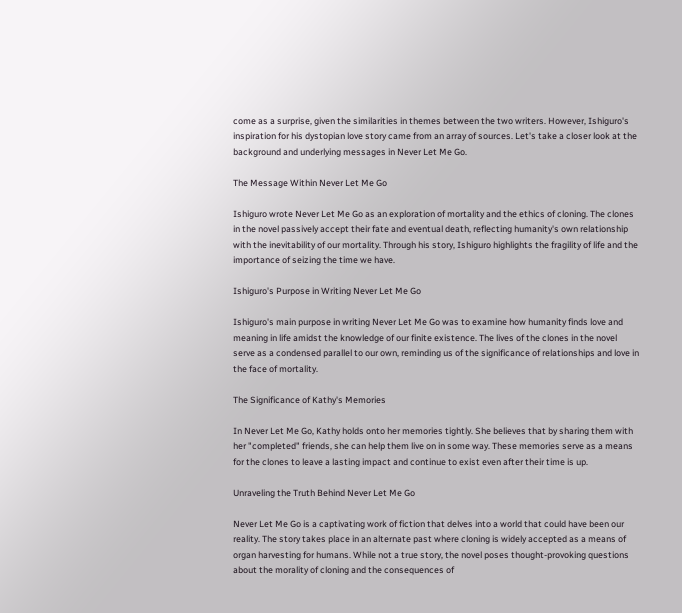come as a surprise, given the similarities in themes between the two writers. However, Ishiguro's inspiration for his dystopian love story came from an array of sources. Let's take a closer look at the background and underlying messages in Never Let Me Go.

The Message Within Never Let Me Go

Ishiguro wrote Never Let Me Go as an exploration of mortality and the ethics of cloning. The clones in the novel passively accept their fate and eventual death, reflecting humanity's own relationship with the inevitability of our mortality. Through his story, Ishiguro highlights the fragility of life and the importance of seizing the time we have.

Ishiguro's Purpose in Writing Never Let Me Go

Ishiguro's main purpose in writing Never Let Me Go was to examine how humanity finds love and meaning in life amidst the knowledge of our finite existence. The lives of the clones in the novel serve as a condensed parallel to our own, reminding us of the significance of relationships and love in the face of mortality.

The Significance of Kathy's Memories

In Never Let Me Go, Kathy holds onto her memories tightly. She believes that by sharing them with her "completed" friends, she can help them live on in some way. These memories serve as a means for the clones to leave a lasting impact and continue to exist even after their time is up.

Unraveling the Truth Behind Never Let Me Go

Never Let Me Go is a captivating work of fiction that delves into a world that could have been our reality. The story takes place in an alternate past where cloning is widely accepted as a means of organ harvesting for humans. While not a true story, the novel poses thought-provoking questions about the morality of cloning and the consequences of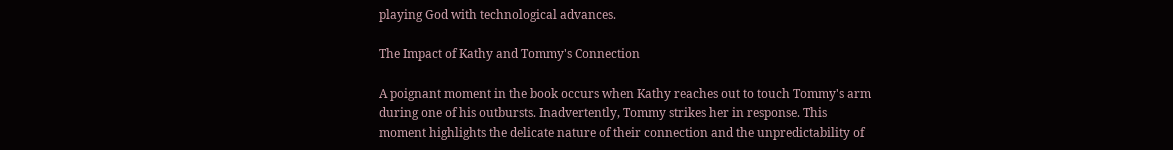playing God with technological advances.

The Impact of Kathy and Tommy's Connection

A poignant moment in the book occurs when Kathy reaches out to touch Tommy's arm during one of his outbursts. Inadvertently, Tommy strikes her in response. This moment highlights the delicate nature of their connection and the unpredictability of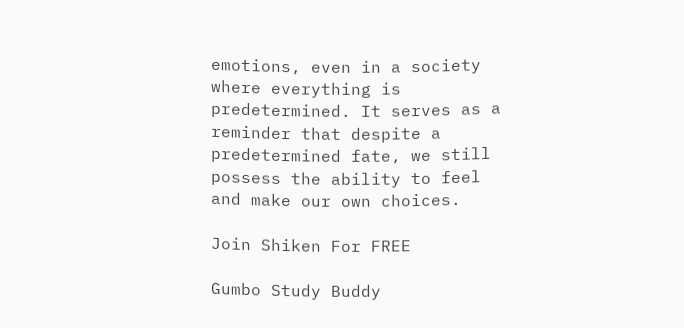emotions, even in a society where everything is predetermined. It serves as a reminder that despite a predetermined fate, we still possess the ability to feel and make our own choices.

Join Shiken For FREE

Gumbo Study Buddy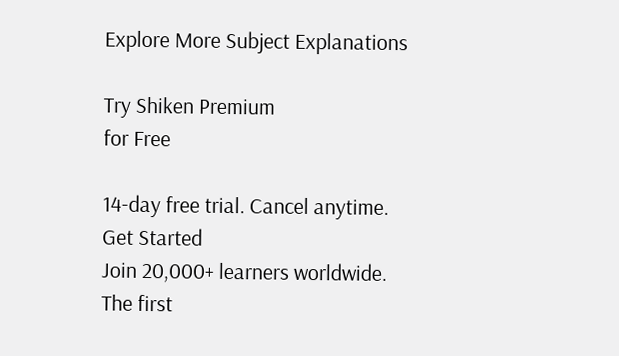Explore More Subject Explanations

Try Shiken Premium
for Free

14-day free trial. Cancel anytime.
Get Started
Join 20,000+ learners worldwide.
The first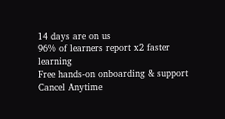14 days are on us
96% of learners report x2 faster learning
Free hands-on onboarding & support
Cancel Anytime